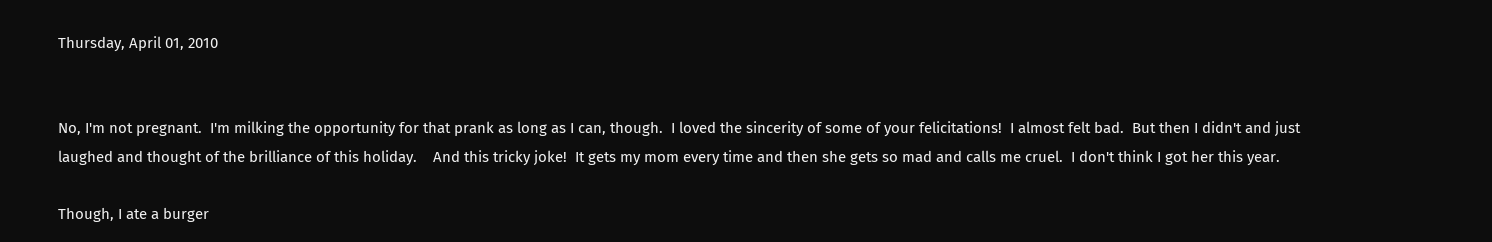Thursday, April 01, 2010


No, I'm not pregnant.  I'm milking the opportunity for that prank as long as I can, though.  I loved the sincerity of some of your felicitations!  I almost felt bad.  But then I didn't and just laughed and thought of the brilliance of this holiday.    And this tricky joke!  It gets my mom every time and then she gets so mad and calls me cruel.  I don't think I got her this year.

Though, I ate a burger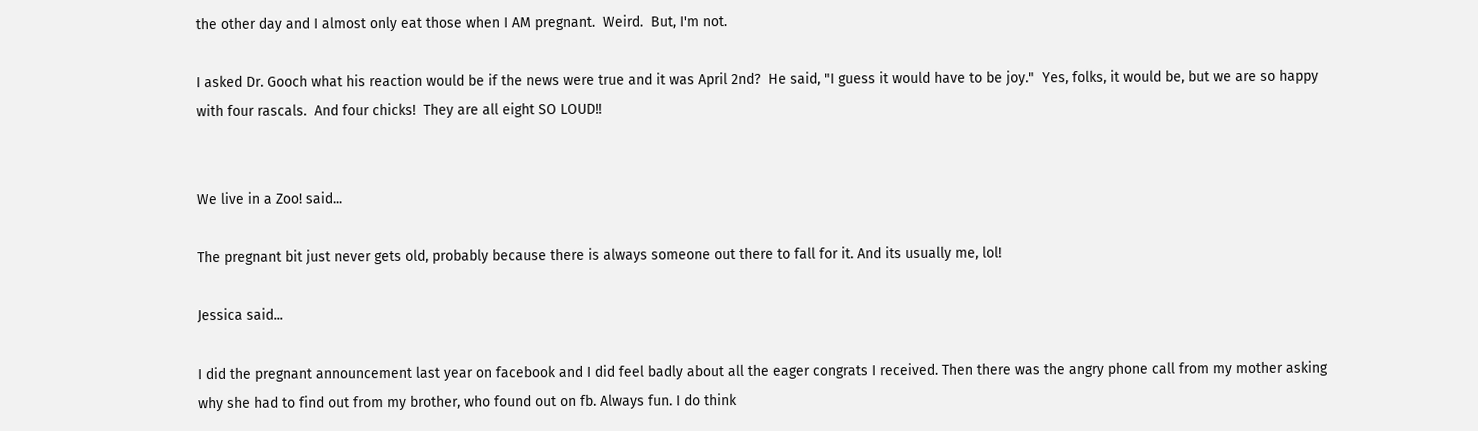the other day and I almost only eat those when I AM pregnant.  Weird.  But, I'm not.

I asked Dr. Gooch what his reaction would be if the news were true and it was April 2nd?  He said, "I guess it would have to be joy."  Yes, folks, it would be, but we are so happy with four rascals.  And four chicks!  They are all eight SO LOUD!!


We live in a Zoo! said...

The pregnant bit just never gets old, probably because there is always someone out there to fall for it. And its usually me, lol!

Jessica said...

I did the pregnant announcement last year on facebook and I did feel badly about all the eager congrats I received. Then there was the angry phone call from my mother asking why she had to find out from my brother, who found out on fb. Always fun. I do think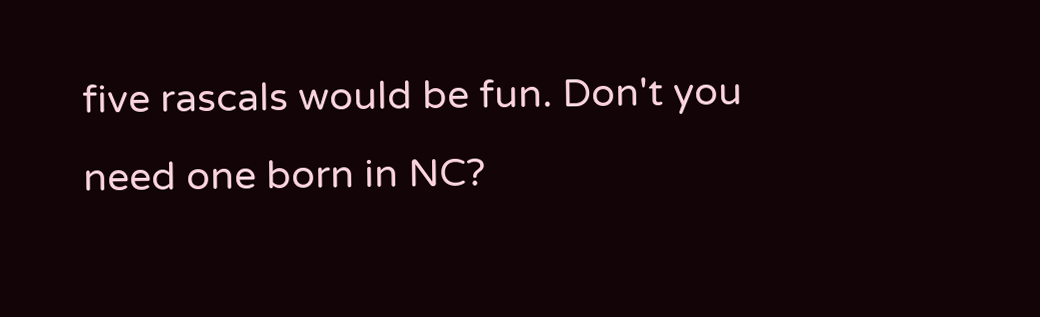five rascals would be fun. Don't you need one born in NC?